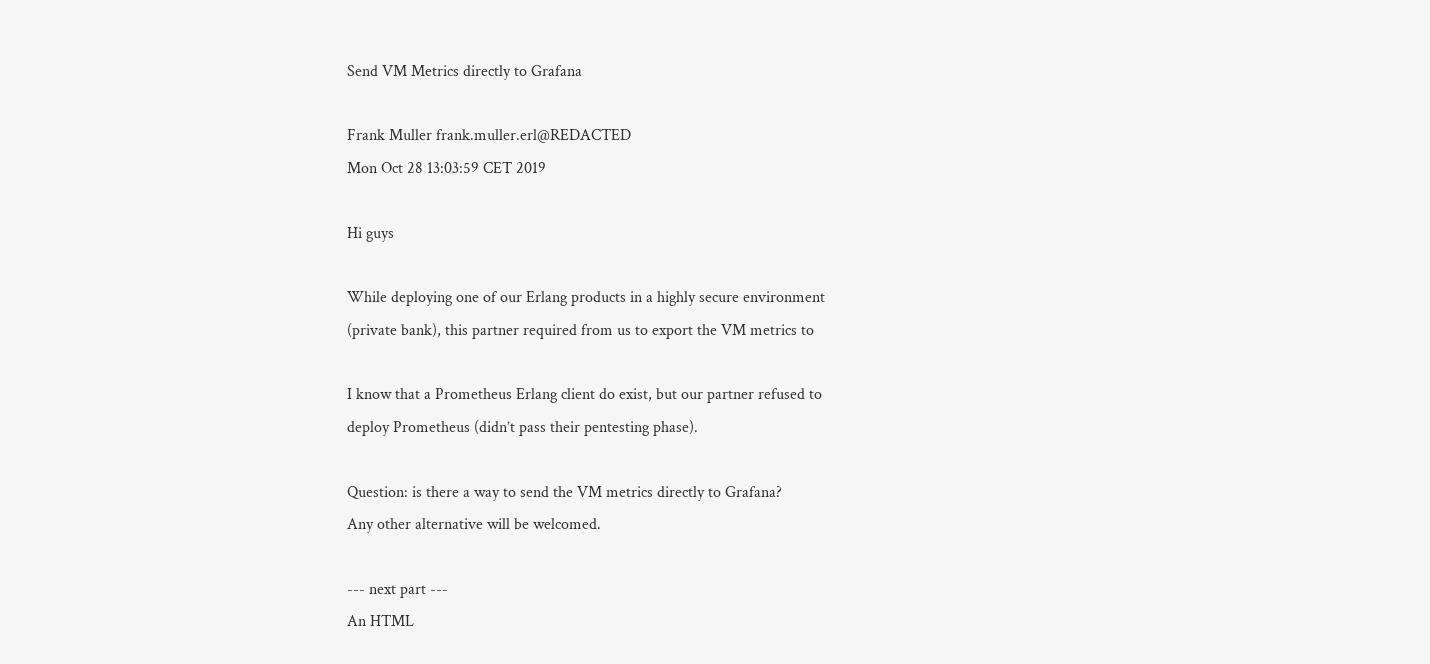Send VM Metrics directly to Grafana

Frank Muller frank.muller.erl@REDACTED
Mon Oct 28 13:03:59 CET 2019

Hi guys

While deploying one of our Erlang products in a highly secure environment
(private bank), this partner required from us to export the VM metrics to

I know that a Prometheus Erlang client do exist, but our partner refused to
deploy Prometheus (didn’t pass their pentesting phase).

Question: is there a way to send the VM metrics directly to Grafana?
Any other alternative will be welcomed.

--- next part ---
An HTML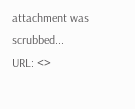attachment was scrubbed...
URL: <>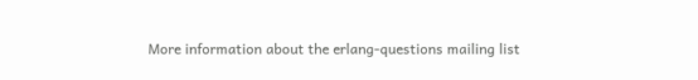More information about the erlang-questions mailing list